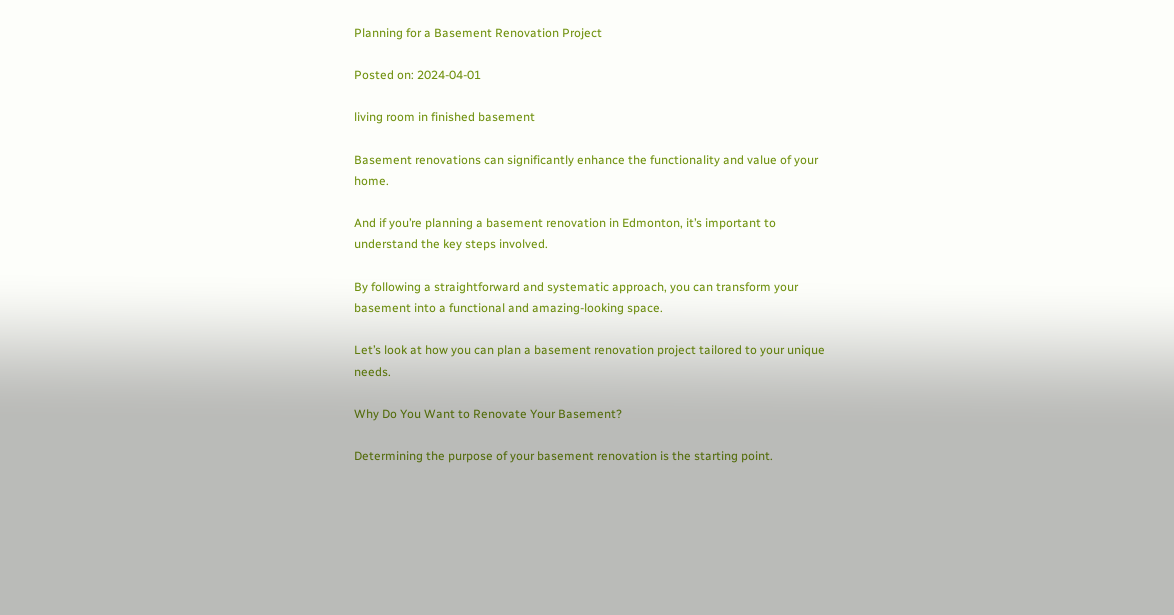Planning for a Basement Renovation Project

Posted on: 2024-04-01

living room in finished basement

Basement renovations can significantly enhance the functionality and value of your home.

And if you’re planning a basement renovation in Edmonton, it’s important to understand the key steps involved.

By following a straightforward and systematic approach, you can transform your basement into a functional and amazing-looking space.

Let’s look at how you can plan a basement renovation project tailored to your unique needs.

Why Do You Want to Renovate Your Basement?

Determining the purpose of your basement renovation is the starting point.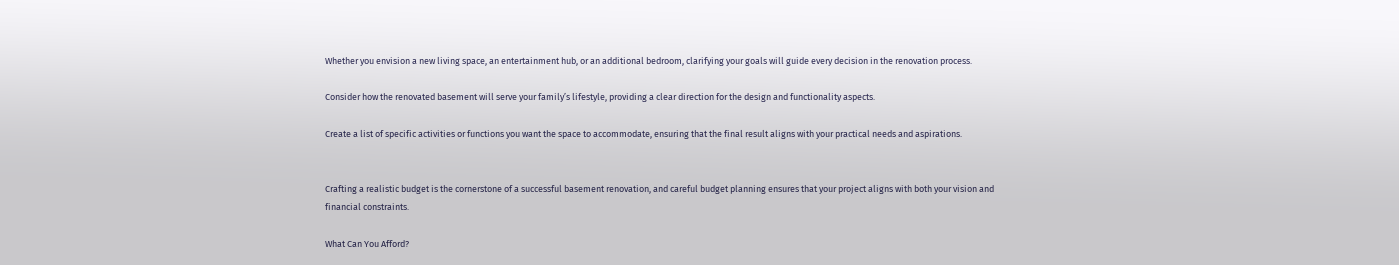Whether you envision a new living space, an entertainment hub, or an additional bedroom, clarifying your goals will guide every decision in the renovation process.

Consider how the renovated basement will serve your family’s lifestyle, providing a clear direction for the design and functionality aspects.

Create a list of specific activities or functions you want the space to accommodate, ensuring that the final result aligns with your practical needs and aspirations.


Crafting a realistic budget is the cornerstone of a successful basement renovation, and careful budget planning ensures that your project aligns with both your vision and financial constraints.

What Can You Afford?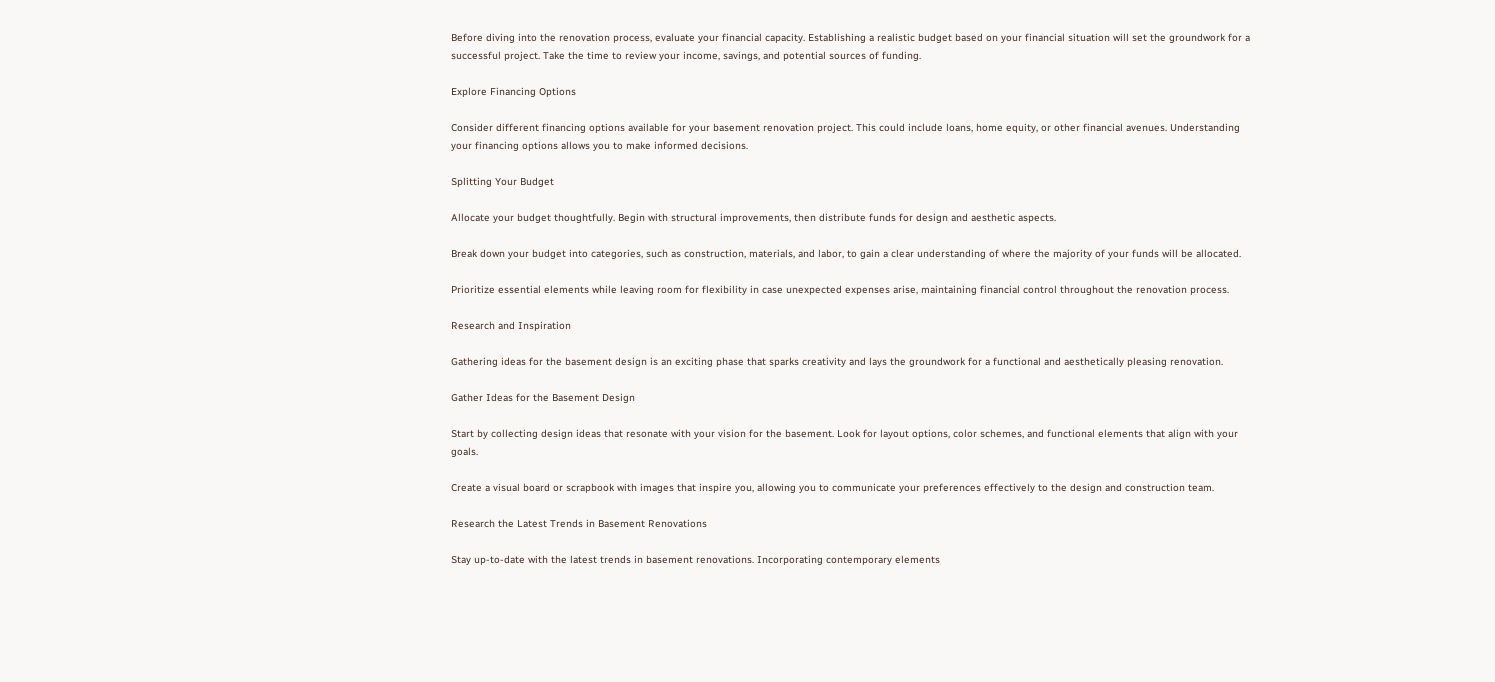Before diving into the renovation process, evaluate your financial capacity. Establishing a realistic budget based on your financial situation will set the groundwork for a successful project. Take the time to review your income, savings, and potential sources of funding.

Explore Financing Options

Consider different financing options available for your basement renovation project. This could include loans, home equity, or other financial avenues. Understanding your financing options allows you to make informed decisions.

Splitting Your Budget

Allocate your budget thoughtfully. Begin with structural improvements, then distribute funds for design and aesthetic aspects.

Break down your budget into categories, such as construction, materials, and labor, to gain a clear understanding of where the majority of your funds will be allocated.

Prioritize essential elements while leaving room for flexibility in case unexpected expenses arise, maintaining financial control throughout the renovation process.

Research and Inspiration

Gathering ideas for the basement design is an exciting phase that sparks creativity and lays the groundwork for a functional and aesthetically pleasing renovation.

Gather Ideas for the Basement Design

Start by collecting design ideas that resonate with your vision for the basement. Look for layout options, color schemes, and functional elements that align with your goals.

Create a visual board or scrapbook with images that inspire you, allowing you to communicate your preferences effectively to the design and construction team.

Research the Latest Trends in Basement Renovations

Stay up-to-date with the latest trends in basement renovations. Incorporating contemporary elements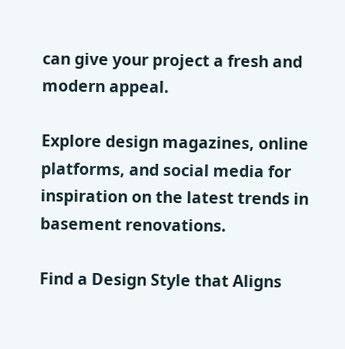can give your project a fresh and modern appeal.

Explore design magazines, online platforms, and social media for inspiration on the latest trends in basement renovations.

Find a Design Style that Aligns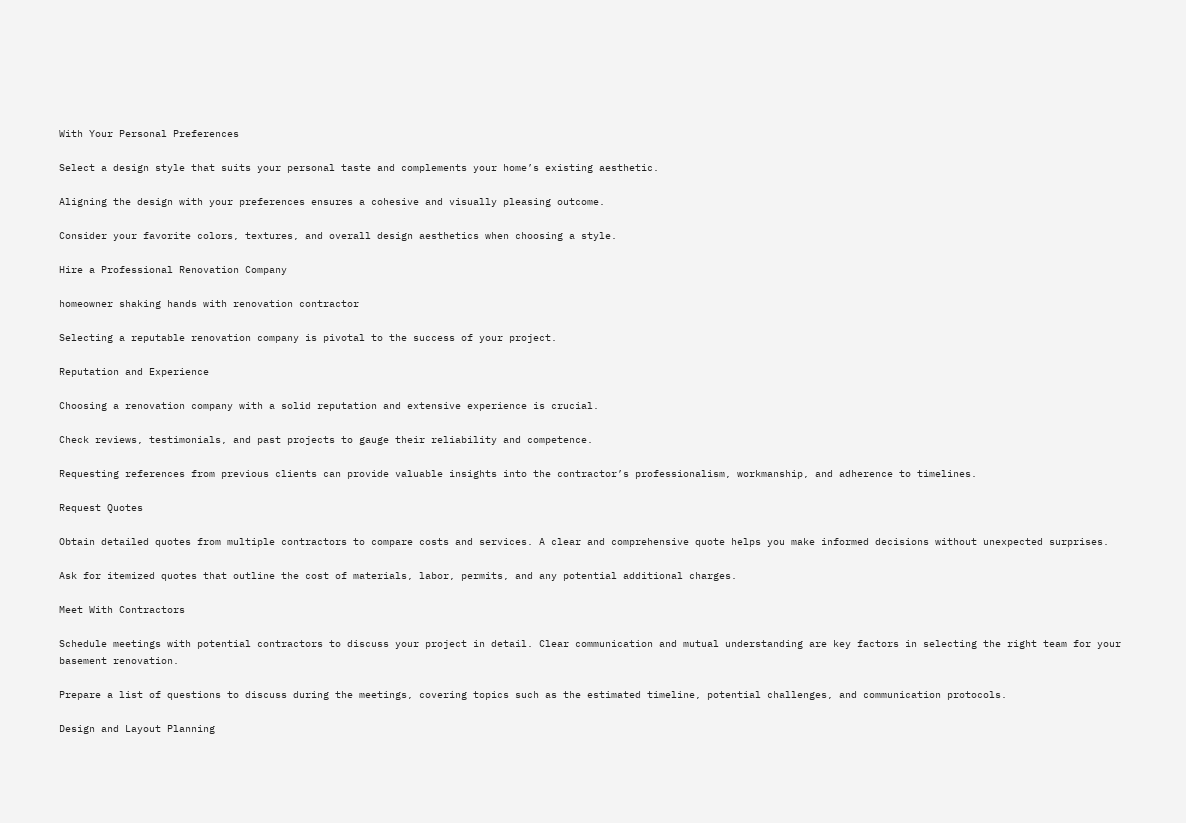With Your Personal Preferences

Select a design style that suits your personal taste and complements your home’s existing aesthetic.

Aligning the design with your preferences ensures a cohesive and visually pleasing outcome.

Consider your favorite colors, textures, and overall design aesthetics when choosing a style.

Hire a Professional Renovation Company

homeowner shaking hands with renovation contractor

Selecting a reputable renovation company is pivotal to the success of your project.

Reputation and Experience

Choosing a renovation company with a solid reputation and extensive experience is crucial.

Check reviews, testimonials, and past projects to gauge their reliability and competence.

Requesting references from previous clients can provide valuable insights into the contractor’s professionalism, workmanship, and adherence to timelines.

Request Quotes

Obtain detailed quotes from multiple contractors to compare costs and services. A clear and comprehensive quote helps you make informed decisions without unexpected surprises.

Ask for itemized quotes that outline the cost of materials, labor, permits, and any potential additional charges.

Meet With Contractors

Schedule meetings with potential contractors to discuss your project in detail. Clear communication and mutual understanding are key factors in selecting the right team for your basement renovation.

Prepare a list of questions to discuss during the meetings, covering topics such as the estimated timeline, potential challenges, and communication protocols.

Design and Layout Planning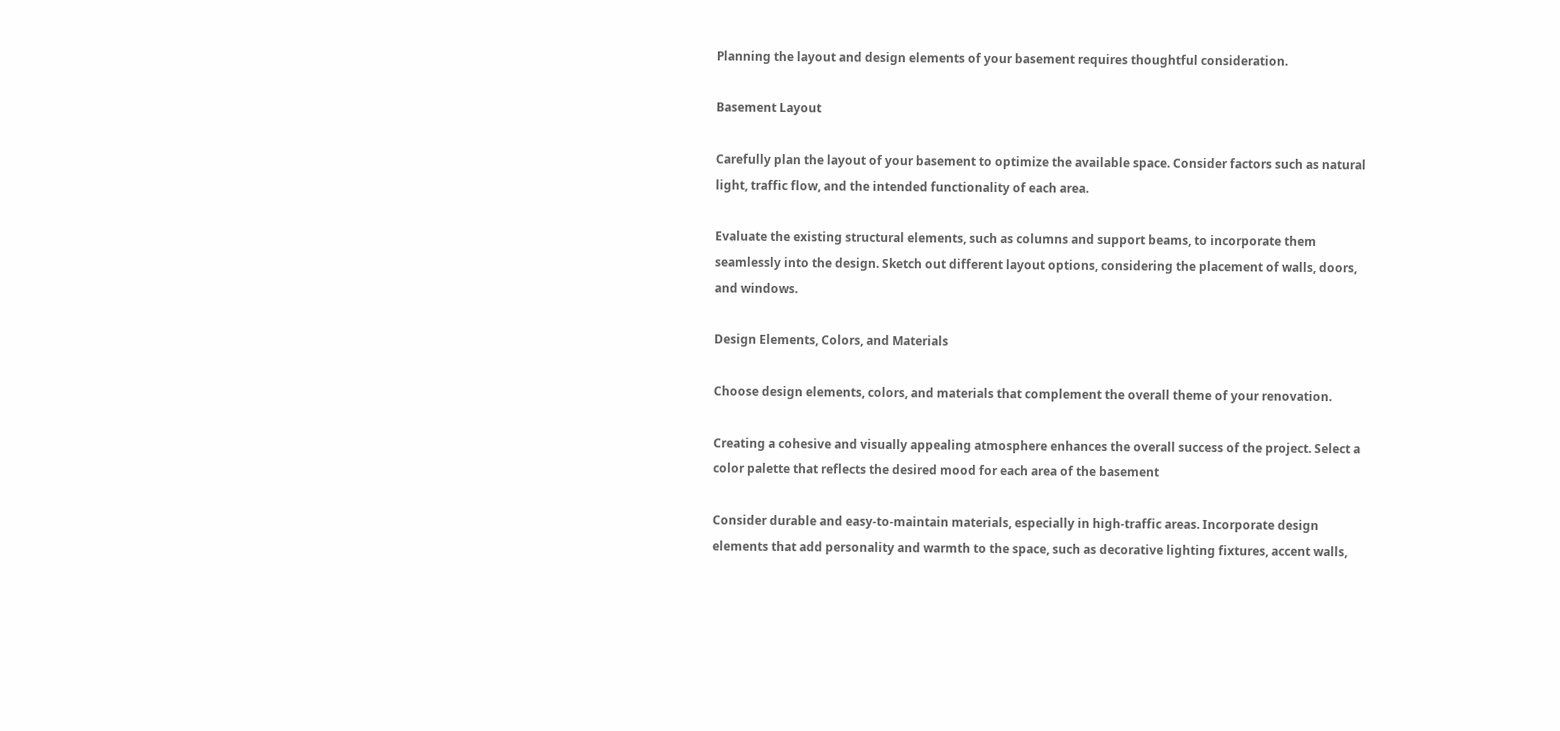Planning the layout and design elements of your basement requires thoughtful consideration.

Basement Layout

Carefully plan the layout of your basement to optimize the available space. Consider factors such as natural light, traffic flow, and the intended functionality of each area.

Evaluate the existing structural elements, such as columns and support beams, to incorporate them seamlessly into the design. Sketch out different layout options, considering the placement of walls, doors, and windows.

Design Elements, Colors, and Materials

Choose design elements, colors, and materials that complement the overall theme of your renovation.

Creating a cohesive and visually appealing atmosphere enhances the overall success of the project. Select a color palette that reflects the desired mood for each area of the basement

Consider durable and easy-to-maintain materials, especially in high-traffic areas. Incorporate design elements that add personality and warmth to the space, such as decorative lighting fixtures, accent walls,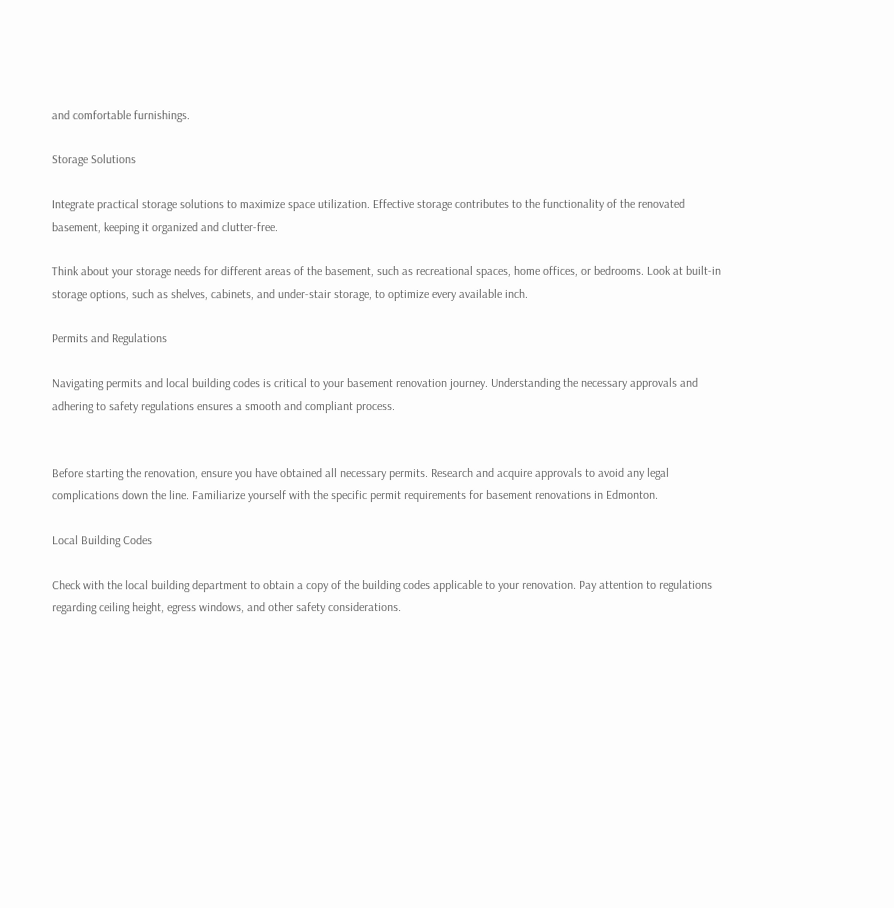and comfortable furnishings.

Storage Solutions

Integrate practical storage solutions to maximize space utilization. Effective storage contributes to the functionality of the renovated basement, keeping it organized and clutter-free.

Think about your storage needs for different areas of the basement, such as recreational spaces, home offices, or bedrooms. Look at built-in storage options, such as shelves, cabinets, and under-stair storage, to optimize every available inch.

Permits and Regulations

Navigating permits and local building codes is critical to your basement renovation journey. Understanding the necessary approvals and adhering to safety regulations ensures a smooth and compliant process.


Before starting the renovation, ensure you have obtained all necessary permits. Research and acquire approvals to avoid any legal complications down the line. Familiarize yourself with the specific permit requirements for basement renovations in Edmonton.

Local Building Codes

Check with the local building department to obtain a copy of the building codes applicable to your renovation. Pay attention to regulations regarding ceiling height, egress windows, and other safety considerations.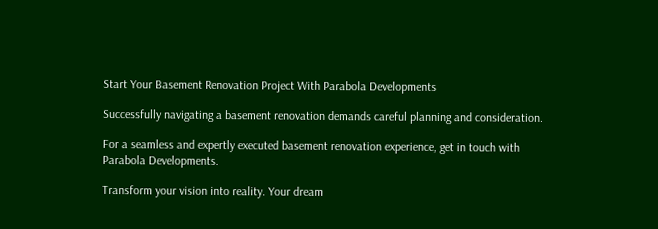Start Your Basement Renovation Project With Parabola Developments

Successfully navigating a basement renovation demands careful planning and consideration.

For a seamless and expertly executed basement renovation experience, get in touch with Parabola Developments.

Transform your vision into reality. Your dream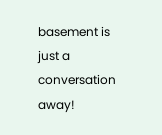basement is just a conversation away!